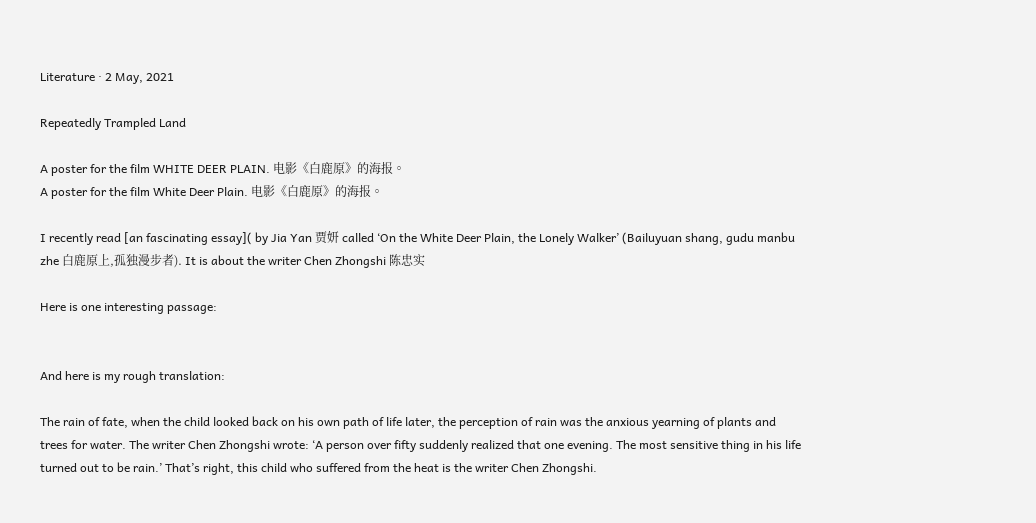Literature · 2 May, 2021

Repeatedly Trampled Land

A poster for the film WHITE DEER PLAIN. 电影《白鹿原》的海报。
A poster for the film White Deer Plain. 电影《白鹿原》的海报。

I recently read [an fascinating essay]( by Jia Yan 贾妍 called ‘On the White Deer Plain, the Lonely Walker’ (Bailuyuan shang, gudu manbu zhe 白鹿原上,孤独漫步者). It is about the writer Chen Zhongshi 陈忠实

Here is one interesting passage:


And here is my rough translation:

The rain of fate, when the child looked back on his own path of life later, the perception of rain was the anxious yearning of plants and trees for water. The writer Chen Zhongshi wrote: ‘A person over fifty suddenly realized that one evening. The most sensitive thing in his life turned out to be rain.’ That’s right, this child who suffered from the heat is the writer Chen Zhongshi.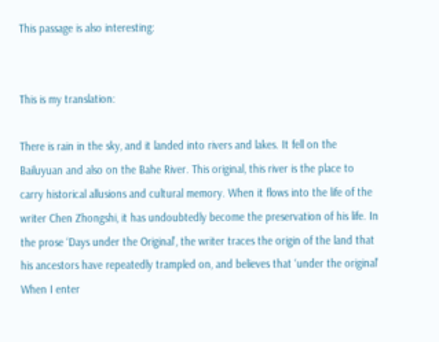This passage is also interesting:


This is my translation:

There is rain in the sky, and it landed into rivers and lakes. It fell on the Bailuyuan and also on the Bahe River. This original, this river is the place to carry historical allusions and cultural memory. When it flows into the life of the writer Chen Zhongshi, it has undoubtedly become the preservation of his life. In the prose ‘Days under the Original’, the writer traces the origin of the land that his ancestors have repeatedly trampled on, and believes that ‘under the original’ When I enter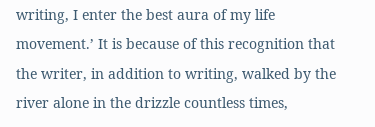writing, I enter the best aura of my life movement.’ It is because of this recognition that the writer, in addition to writing, walked by the river alone in the drizzle countless times,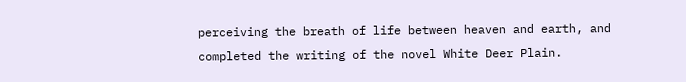perceiving the breath of life between heaven and earth, and completed the writing of the novel White Deer Plain.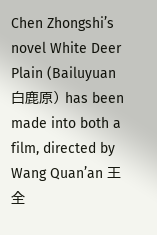Chen Zhongshi’s novel White Deer Plain (Bailuyuan 白鹿原) has been made into both a film, directed by Wang Quan’an 王全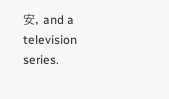安, and a television series.